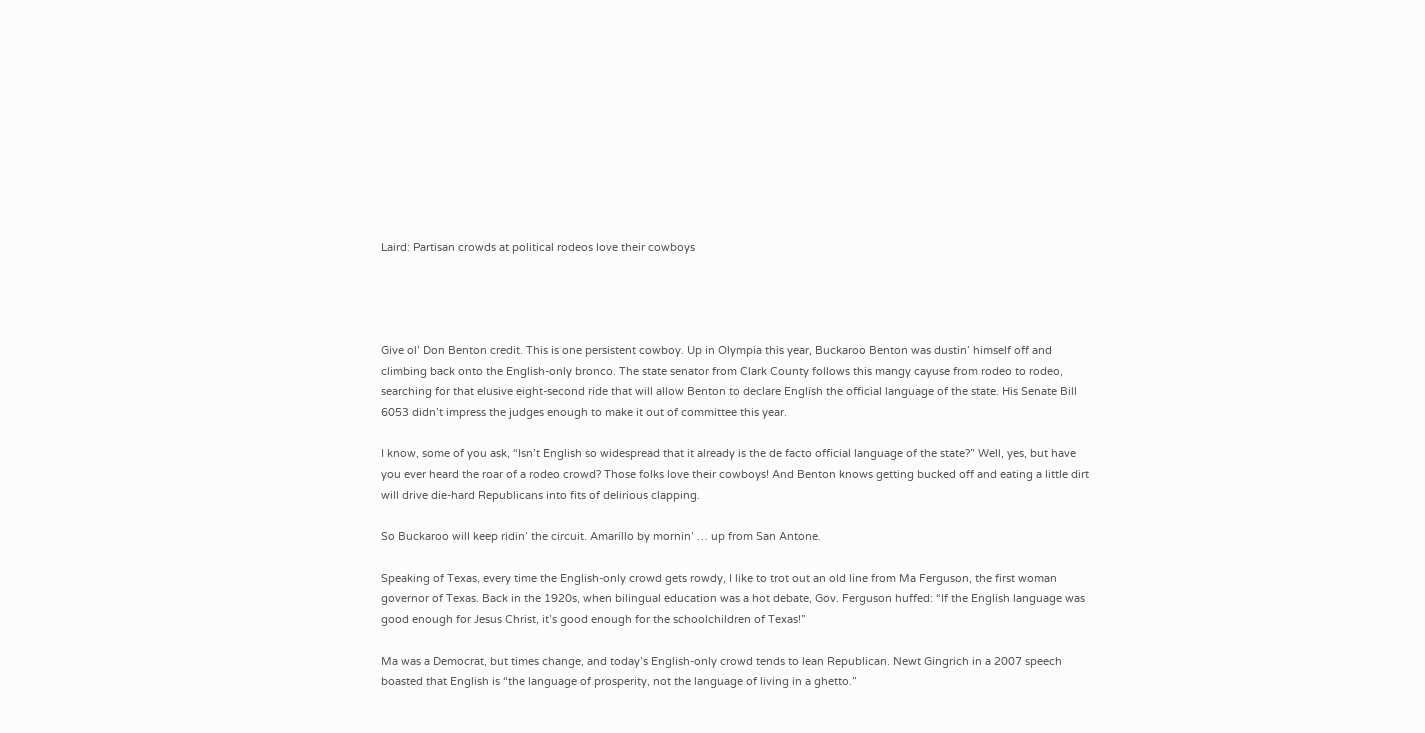Laird: Partisan crowds at political rodeos love their cowboys




Give ol’ Don Benton credit. This is one persistent cowboy. Up in Olympia this year, Buckaroo Benton was dustin’ himself off and climbing back onto the English-only bronco. The state senator from Clark County follows this mangy cayuse from rodeo to rodeo, searching for that elusive eight-second ride that will allow Benton to declare English the official language of the state. His Senate Bill 6053 didn’t impress the judges enough to make it out of committee this year.

I know, some of you ask, “Isn’t English so widespread that it already is the de facto official language of the state?” Well, yes, but have you ever heard the roar of a rodeo crowd? Those folks love their cowboys! And Benton knows getting bucked off and eating a little dirt will drive die-hard Republicans into fits of delirious clapping.

So Buckaroo will keep ridin’ the circuit. Amarillo by mornin’ … up from San Antone.

Speaking of Texas, every time the English-only crowd gets rowdy, I like to trot out an old line from Ma Ferguson, the first woman governor of Texas. Back in the 1920s, when bilingual education was a hot debate, Gov. Ferguson huffed: “If the English language was good enough for Jesus Christ, it’s good enough for the schoolchildren of Texas!”

Ma was a Democrat, but times change, and today’s English-only crowd tends to lean Republican. Newt Gingrich in a 2007 speech boasted that English is “the language of prosperity, not the language of living in a ghetto.”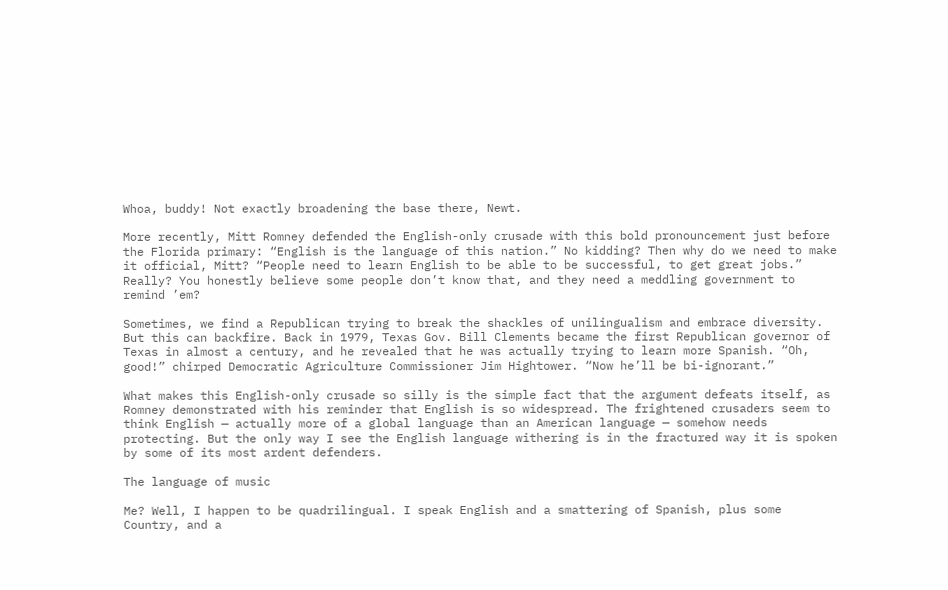Whoa, buddy! Not exactly broadening the base there, Newt.

More recently, Mitt Romney defended the English-only crusade with this bold pronouncement just before the Florida primary: “English is the language of this nation.” No kidding? Then why do we need to make it official, Mitt? “People need to learn English to be able to be successful, to get great jobs.” Really? You honestly believe some people don’t know that, and they need a meddling government to remind ’em?

Sometimes, we find a Republican trying to break the shackles of unilingualism and embrace diversity. But this can backfire. Back in 1979, Texas Gov. Bill Clements became the first Republican governor of Texas in almost a century, and he revealed that he was actually trying to learn more Spanish. “Oh, good!” chirped Democratic Agriculture Commissioner Jim Hightower. “Now he’ll be bi-ignorant.”

What makes this English-only crusade so silly is the simple fact that the argument defeats itself, as Romney demonstrated with his reminder that English is so widespread. The frightened crusaders seem to think English — actually more of a global language than an American language — somehow needs protecting. But the only way I see the English language withering is in the fractured way it is spoken by some of its most ardent defenders.

The language of music

Me? Well, I happen to be quadrilingual. I speak English and a smattering of Spanish, plus some Country, and a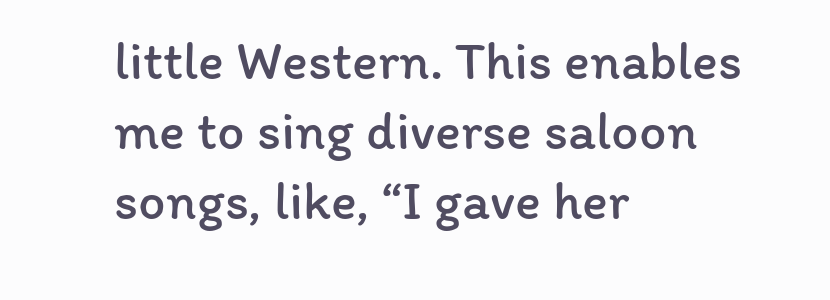little Western. This enables me to sing diverse saloon songs, like, “I gave her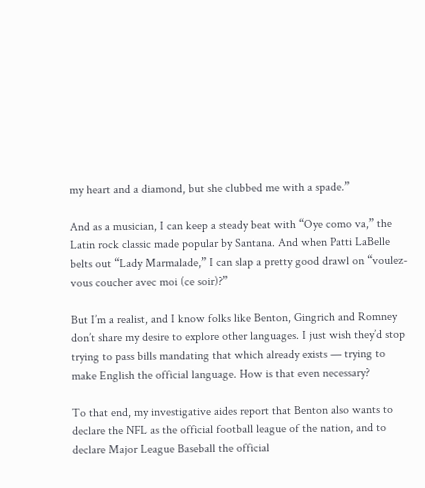my heart and a diamond, but she clubbed me with a spade.”

And as a musician, I can keep a steady beat with “Oye como va,” the Latin rock classic made popular by Santana. And when Patti LaBelle belts out “Lady Marmalade,” I can slap a pretty good drawl on “voulez-vous coucher avec moi (ce soir)?”

But I’m a realist, and I know folks like Benton, Gingrich and Romney don’t share my desire to explore other languages. I just wish they’d stop trying to pass bills mandating that which already exists — trying to make English the official language. How is that even necessary?

To that end, my investigative aides report that Benton also wants to declare the NFL as the official football league of the nation, and to declare Major League Baseball the official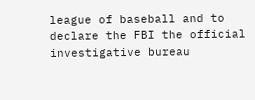league of baseball and to declare the FBI the official investigative bureau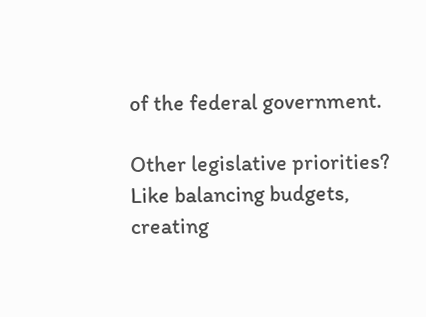of the federal government.

Other legislative priorities? Like balancing budgets, creating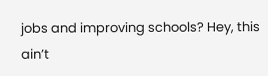jobs and improving schools? Hey, this ain’t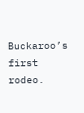Buckaroo’s first rodeo.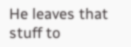He leaves that stuff to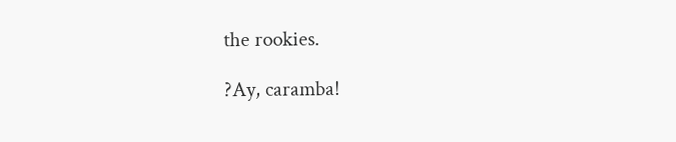the rookies.

?Ay, caramba!